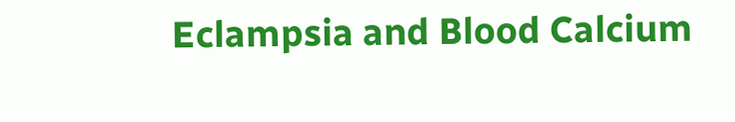Eclampsia and Blood Calcium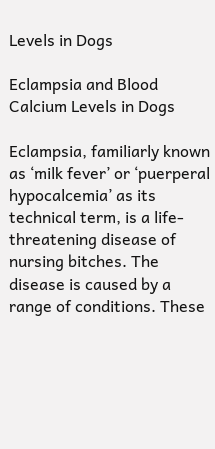Levels in Dogs

Eclampsia and Blood Calcium Levels in Dogs

Eclampsia, familiarly known as ‘milk fever’ or ‘puerperal hypocalcemia’ as its technical term, is a life-threatening disease of nursing bitches. The disease is caused by a range of conditions. These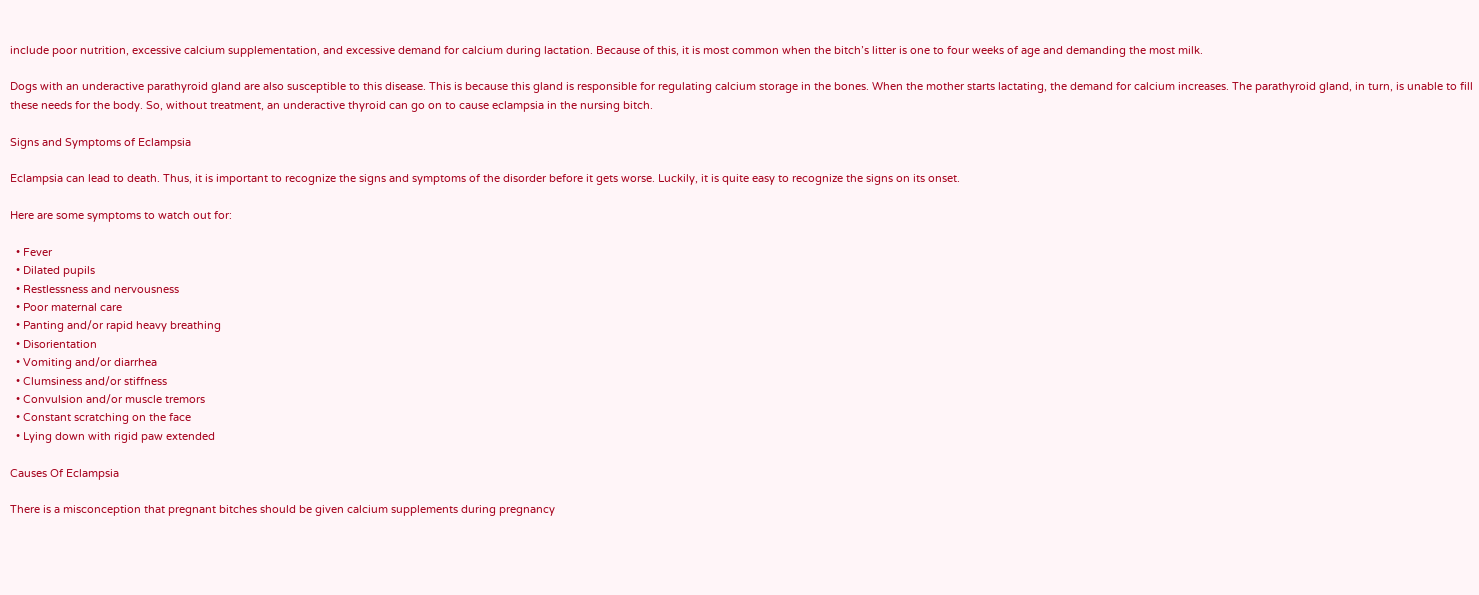include poor nutrition, excessive calcium supplementation, and excessive demand for calcium during lactation. Because of this, it is most common when the bitch’s litter is one to four weeks of age and demanding the most milk.

Dogs with an underactive parathyroid gland are also susceptible to this disease. This is because this gland is responsible for regulating calcium storage in the bones. When the mother starts lactating, the demand for calcium increases. The parathyroid gland, in turn, is unable to fill these needs for the body. So, without treatment, an underactive thyroid can go on to cause eclampsia in the nursing bitch.

Signs and Symptoms of Eclampsia

Eclampsia can lead to death. Thus, it is important to recognize the signs and symptoms of the disorder before it gets worse. Luckily, it is quite easy to recognize the signs on its onset.

Here are some symptoms to watch out for:

  • Fever
  • Dilated pupils
  • Restlessness and nervousness
  • Poor maternal care
  • Panting and/or rapid heavy breathing
  • Disorientation
  • Vomiting and/or diarrhea
  • Clumsiness and/or stiffness
  • Convulsion and/or muscle tremors
  • Constant scratching on the face
  • Lying down with rigid paw extended

Causes Of Eclampsia

There is a misconception that pregnant bitches should be given calcium supplements during pregnancy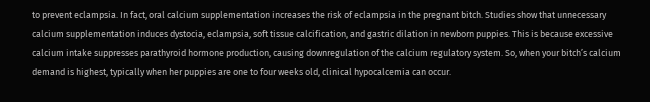to prevent eclampsia. In fact, oral calcium supplementation increases the risk of eclampsia in the pregnant bitch. Studies show that unnecessary calcium supplementation induces dystocia, eclampsia, soft tissue calcification, and gastric dilation in newborn puppies. This is because excessive calcium intake suppresses parathyroid hormone production, causing downregulation of the calcium regulatory system. So, when your bitch’s calcium demand is highest, typically when her puppies are one to four weeks old, clinical hypocalcemia can occur.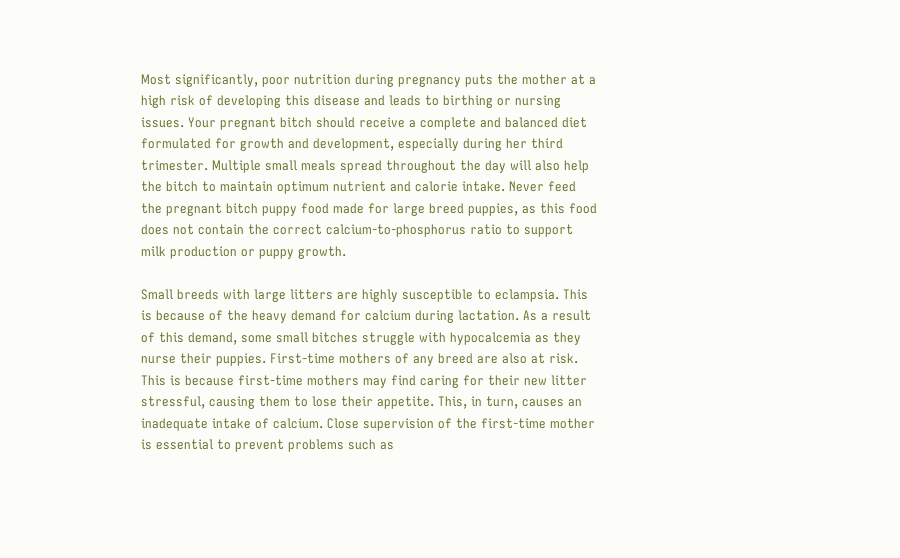Most significantly, poor nutrition during pregnancy puts the mother at a high risk of developing this disease and leads to birthing or nursing issues. Your pregnant bitch should receive a complete and balanced diet formulated for growth and development, especially during her third trimester. Multiple small meals spread throughout the day will also help the bitch to maintain optimum nutrient and calorie intake. Never feed the pregnant bitch puppy food made for large breed puppies, as this food does not contain the correct calcium-to-phosphorus ratio to support milk production or puppy growth.

Small breeds with large litters are highly susceptible to eclampsia. This is because of the heavy demand for calcium during lactation. As a result of this demand, some small bitches struggle with hypocalcemia as they nurse their puppies. First-time mothers of any breed are also at risk. This is because first-time mothers may find caring for their new litter stressful, causing them to lose their appetite. This, in turn, causes an inadequate intake of calcium. Close supervision of the first-time mother is essential to prevent problems such as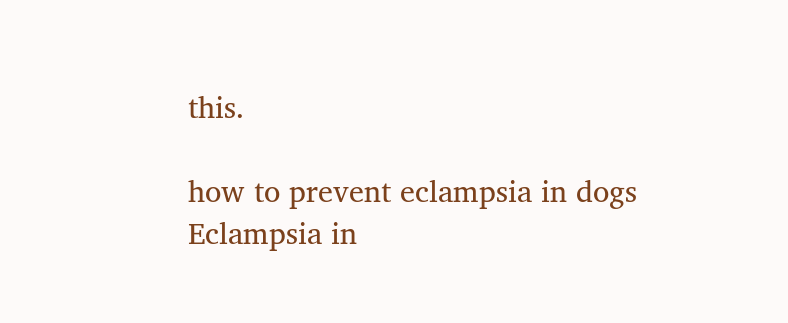this.

how to prevent eclampsia in dogs
Eclampsia in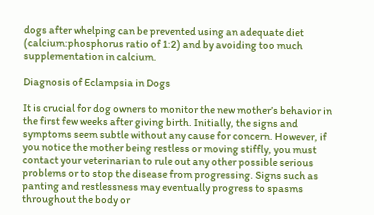dogs after whelping can be prevented using an adequate diet (calcium:phosphorus ratio of 1:2) and by avoiding too much supplementation in calcium.

Diagnosis of Eclampsia in Dogs

It is crucial for dog owners to monitor the new mother’s behavior in the first few weeks after giving birth. Initially, the signs and symptoms seem subtle without any cause for concern. However, if you notice the mother being restless or moving stiffly, you must contact your veterinarian to rule out any other possible serious problems or to stop the disease from progressing. Signs such as panting and restlessness may eventually progress to spasms throughout the body or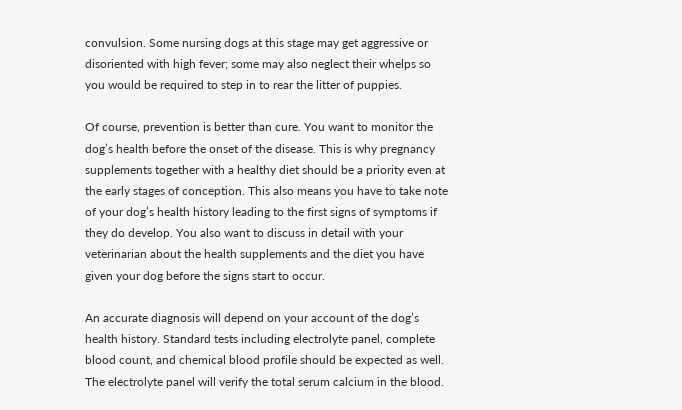convulsion. Some nursing dogs at this stage may get aggressive or disoriented with high fever; some may also neglect their whelps so you would be required to step in to rear the litter of puppies.

Of course, prevention is better than cure. You want to monitor the dog’s health before the onset of the disease. This is why pregnancy supplements together with a healthy diet should be a priority even at the early stages of conception. This also means you have to take note of your dog’s health history leading to the first signs of symptoms if they do develop. You also want to discuss in detail with your veterinarian about the health supplements and the diet you have given your dog before the signs start to occur.

An accurate diagnosis will depend on your account of the dog’s health history. Standard tests including electrolyte panel, complete blood count, and chemical blood profile should be expected as well. The electrolyte panel will verify the total serum calcium in the blood.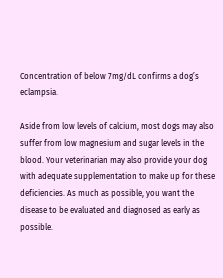Concentration of below 7mg/dL confirms a dog’s eclampsia.

Aside from low levels of calcium, most dogs may also suffer from low magnesium and sugar levels in the blood. Your veterinarian may also provide your dog with adequate supplementation to make up for these deficiencies. As much as possible, you want the disease to be evaluated and diagnosed as early as possible.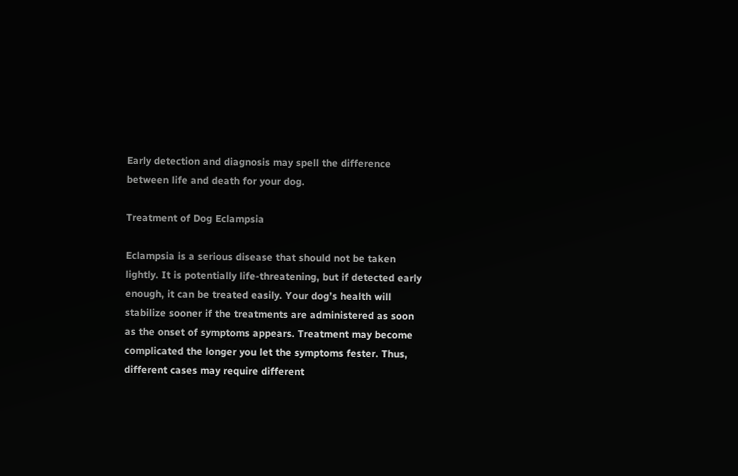Early detection and diagnosis may spell the difference between life and death for your dog.

Treatment of Dog Eclampsia

Eclampsia is a serious disease that should not be taken lightly. It is potentially life-threatening, but if detected early enough, it can be treated easily. Your dog’s health will stabilize sooner if the treatments are administered as soon as the onset of symptoms appears. Treatment may become complicated the longer you let the symptoms fester. Thus, different cases may require different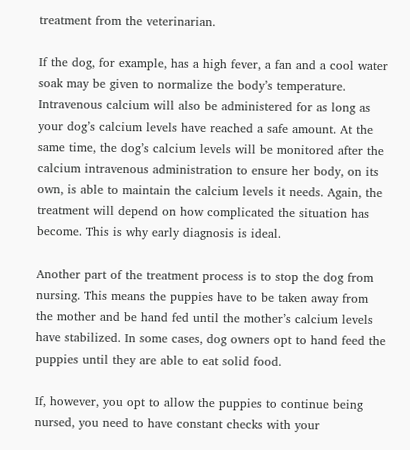treatment from the veterinarian.

If the dog, for example, has a high fever, a fan and a cool water soak may be given to normalize the body’s temperature. Intravenous calcium will also be administered for as long as your dog’s calcium levels have reached a safe amount. At the same time, the dog’s calcium levels will be monitored after the calcium intravenous administration to ensure her body, on its own, is able to maintain the calcium levels it needs. Again, the treatment will depend on how complicated the situation has become. This is why early diagnosis is ideal.

Another part of the treatment process is to stop the dog from nursing. This means the puppies have to be taken away from the mother and be hand fed until the mother’s calcium levels have stabilized. In some cases, dog owners opt to hand feed the puppies until they are able to eat solid food.

If, however, you opt to allow the puppies to continue being nursed, you need to have constant checks with your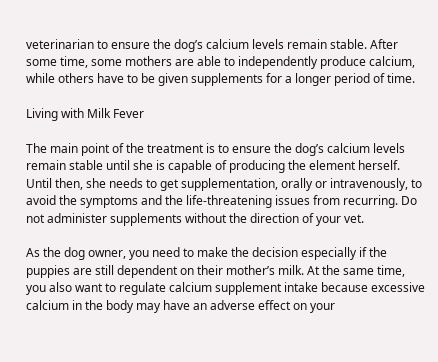veterinarian to ensure the dog’s calcium levels remain stable. After some time, some mothers are able to independently produce calcium, while others have to be given supplements for a longer period of time.

Living with Milk Fever

The main point of the treatment is to ensure the dog’s calcium levels remain stable until she is capable of producing the element herself. Until then, she needs to get supplementation, orally or intravenously, to avoid the symptoms and the life-threatening issues from recurring. Do not administer supplements without the direction of your vet.

As the dog owner, you need to make the decision especially if the puppies are still dependent on their mother’s milk. At the same time, you also want to regulate calcium supplement intake because excessive calcium in the body may have an adverse effect on your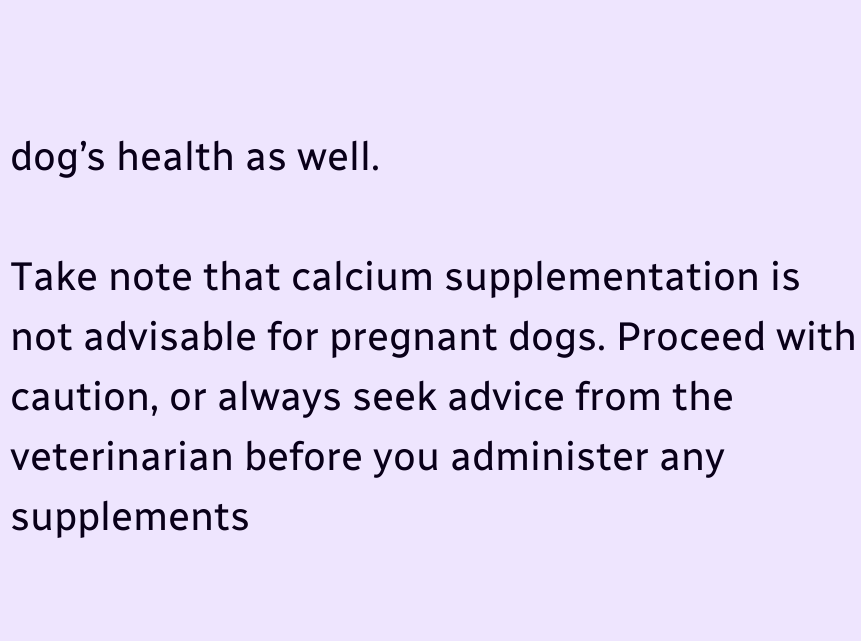dog’s health as well.

Take note that calcium supplementation is not advisable for pregnant dogs. Proceed with caution, or always seek advice from the veterinarian before you administer any supplements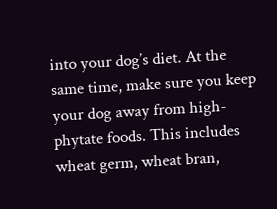into your dog’s diet. At the same time, make sure you keep your dog away from high-phytate foods. This includes wheat germ, wheat bran,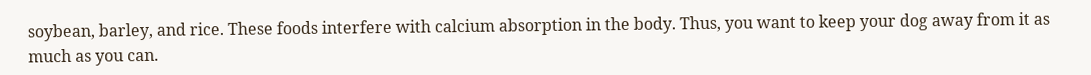soybean, barley, and rice. These foods interfere with calcium absorption in the body. Thus, you want to keep your dog away from it as much as you can.